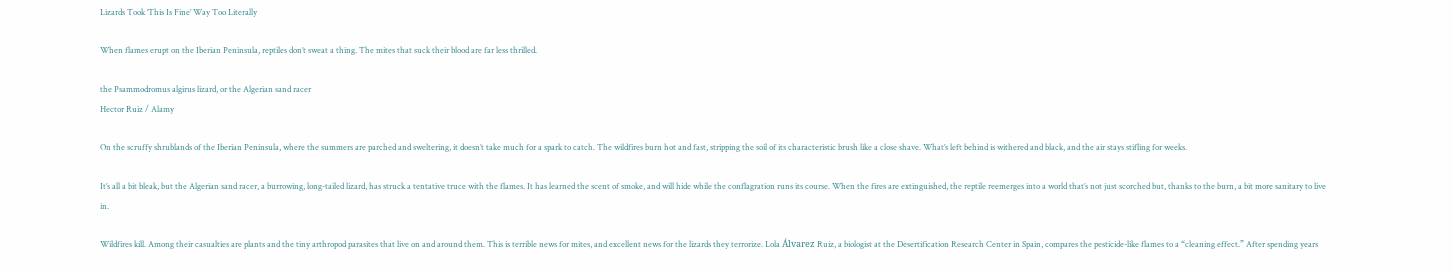Lizards Took ‘This Is Fine’ Way Too Literally

When flames erupt on the Iberian Peninsula, reptiles don’t sweat a thing. The mites that suck their blood are far less thrilled.

the Psammodromus algirus lizard, or the Algerian sand racer
Hector Ruiz / Alamy

On the scruffy shrublands of the Iberian Peninsula, where the summers are parched and sweltering, it doesn’t take much for a spark to catch. The wildfires burn hot and fast, stripping the soil of its characteristic brush like a close shave. What’s left behind is withered and black, and the air stays stifling for weeks.

It’s all a bit bleak, but the Algerian sand racer, a burrowing, long-tailed lizard, has struck a tentative truce with the flames. It has learned the scent of smoke, and will hide while the conflagration runs its course. When the fires are extinguished, the reptile reemerges into a world that’s not just scorched but, thanks to the burn, a bit more sanitary to live in.

Wildfires kill. Among their casualties are plants and the tiny arthropod parasites that live on and around them. This is terrible news for mites, and excellent news for the lizards they terrorize. Lola Álvarez Ruiz, a biologist at the Desertification Research Center in Spain, compares the pesticide-like flames to a “cleaning effect.” After spending years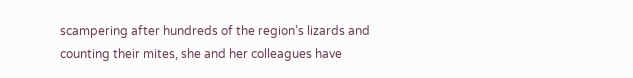scampering after hundreds of the region’s lizards and counting their mites, she and her colleagues have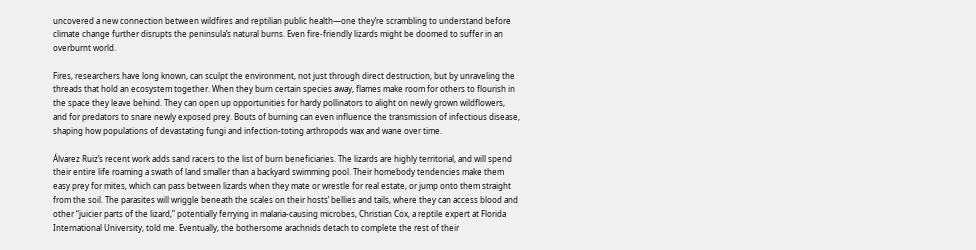uncovered a new connection between wildfires and reptilian public health—one they’re scrambling to understand before climate change further disrupts the peninsula’s natural burns. Even fire-friendly lizards might be doomed to suffer in an overburnt world.

Fires, researchers have long known, can sculpt the environment, not just through direct destruction, but by unraveling the threads that hold an ecosystem together. When they burn certain species away, flames make room for others to flourish in the space they leave behind. They can open up opportunities for hardy pollinators to alight on newly grown wildflowers, and for predators to snare newly exposed prey. Bouts of burning can even influence the transmission of infectious disease, shaping how populations of devastating fungi and infection-toting arthropods wax and wane over time.

Álvarez Ruiz’s recent work adds sand racers to the list of burn beneficiaries. The lizards are highly territorial, and will spend their entire life roaming a swath of land smaller than a backyard swimming pool. Their homebody tendencies make them easy prey for mites, which can pass between lizards when they mate or wrestle for real estate, or jump onto them straight from the soil. The parasites will wriggle beneath the scales on their hosts’ bellies and tails, where they can access blood and other “juicier parts of the lizard,” potentially ferrying in malaria-causing microbes, Christian Cox, a reptile expert at Florida International University, told me. Eventually, the bothersome arachnids detach to complete the rest of their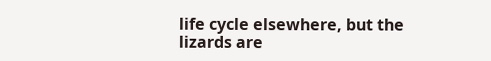life cycle elsewhere, but the lizards are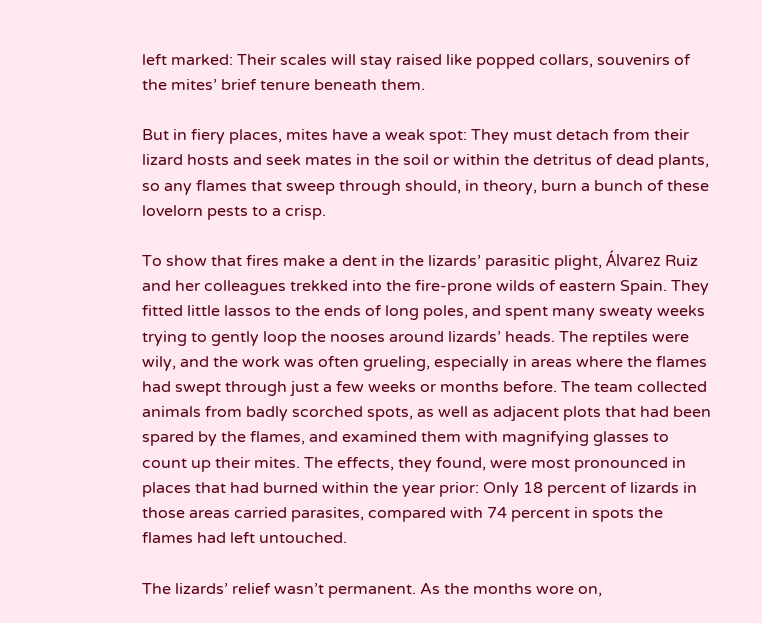left marked: Their scales will stay raised like popped collars, souvenirs of the mites’ brief tenure beneath them.

But in fiery places, mites have a weak spot: They must detach from their lizard hosts and seek mates in the soil or within the detritus of dead plants, so any flames that sweep through should, in theory, burn a bunch of these lovelorn pests to a crisp.

To show that fires make a dent in the lizards’ parasitic plight, Álvarez Ruiz and her colleagues trekked into the fire-prone wilds of eastern Spain. They fitted little lassos to the ends of long poles, and spent many sweaty weeks trying to gently loop the nooses around lizards’ heads. The reptiles were wily, and the work was often grueling, especially in areas where the flames had swept through just a few weeks or months before. The team collected animals from badly scorched spots, as well as adjacent plots that had been spared by the flames, and examined them with magnifying glasses to count up their mites. The effects, they found, were most pronounced in places that had burned within the year prior: Only 18 percent of lizards in those areas carried parasites, compared with 74 percent in spots the flames had left untouched.

The lizards’ relief wasn’t permanent. As the months wore on,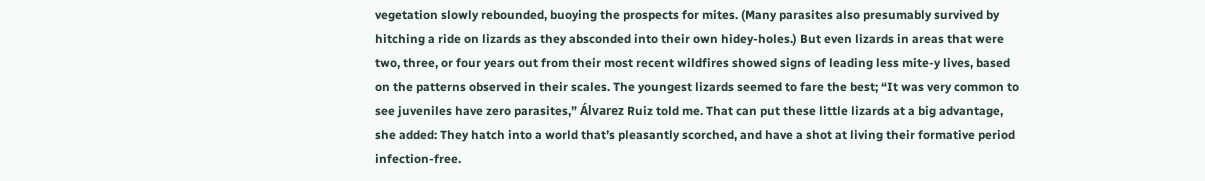vegetation slowly rebounded, buoying the prospects for mites. (Many parasites also presumably survived by hitching a ride on lizards as they absconded into their own hidey-holes.) But even lizards in areas that were two, three, or four years out from their most recent wildfires showed signs of leading less mite-y lives, based on the patterns observed in their scales. The youngest lizards seemed to fare the best; “It was very common to see juveniles have zero parasites,” Álvarez Ruiz told me. That can put these little lizards at a big advantage, she added: They hatch into a world that’s pleasantly scorched, and have a shot at living their formative period infection-free.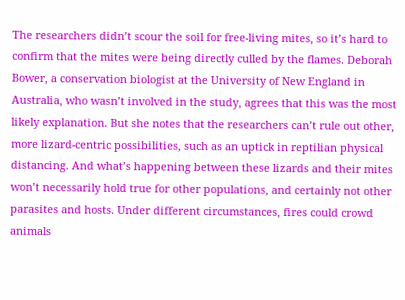The researchers didn’t scour the soil for free-living mites, so it’s hard to confirm that the mites were being directly culled by the flames. Deborah Bower, a conservation biologist at the University of New England in Australia, who wasn’t involved in the study, agrees that this was the most likely explanation. But she notes that the researchers can’t rule out other, more lizard-centric possibilities, such as an uptick in reptilian physical distancing. And what’s happening between these lizards and their mites won’t necessarily hold true for other populations, and certainly not other parasites and hosts. Under different circumstances, fires could crowd animals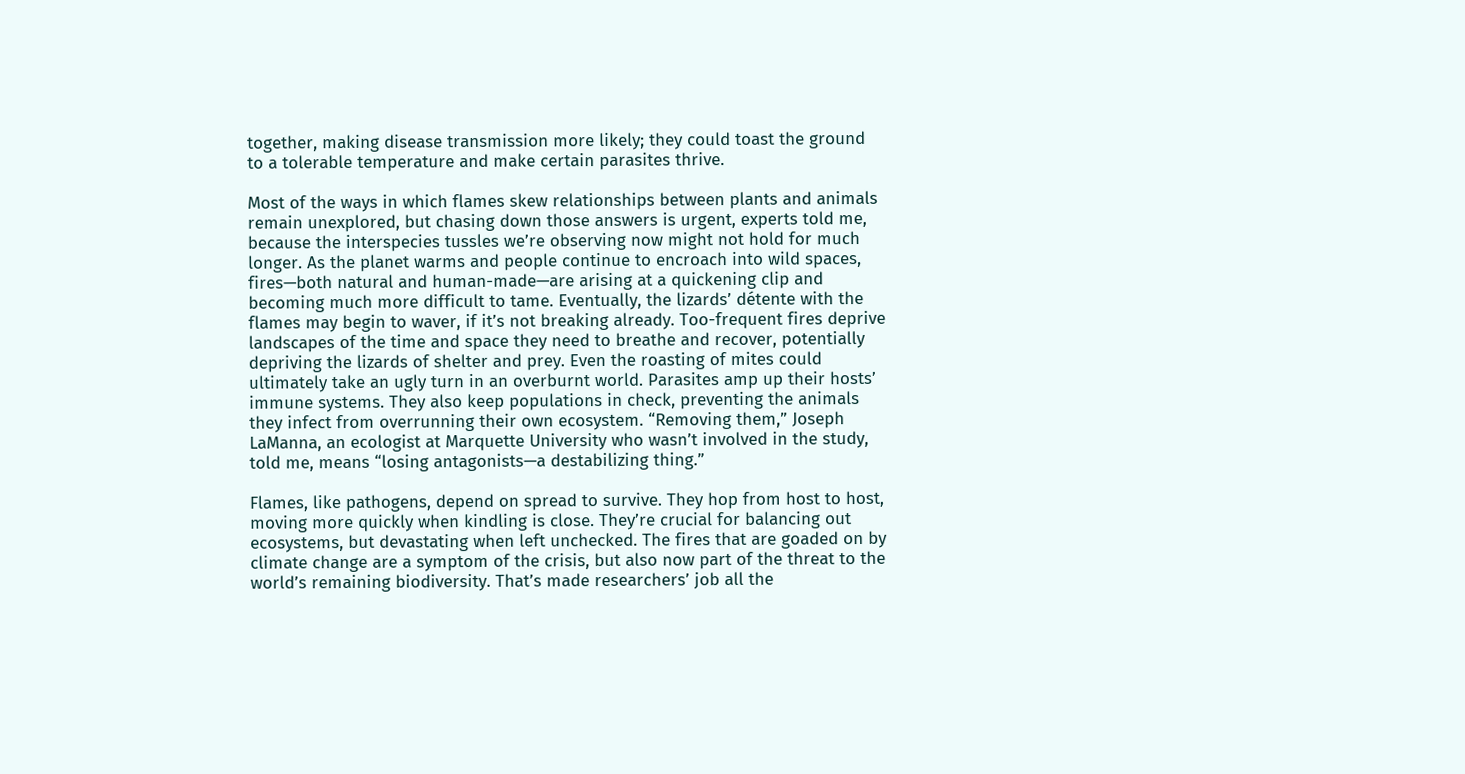together, making disease transmission more likely; they could toast the ground to a tolerable temperature and make certain parasites thrive.

Most of the ways in which flames skew relationships between plants and animals remain unexplored, but chasing down those answers is urgent, experts told me, because the interspecies tussles we’re observing now might not hold for much longer. As the planet warms and people continue to encroach into wild spaces, fires—both natural and human-made—are arising at a quickening clip and becoming much more difficult to tame. Eventually, the lizards’ détente with the flames may begin to waver, if it’s not breaking already. Too-frequent fires deprive landscapes of the time and space they need to breathe and recover, potentially depriving the lizards of shelter and prey. Even the roasting of mites could ultimately take an ugly turn in an overburnt world. Parasites amp up their hosts’ immune systems. They also keep populations in check, preventing the animals they infect from overrunning their own ecosystem. “Removing them,” Joseph LaManna, an ecologist at Marquette University who wasn’t involved in the study, told me, means “losing antagonists—a destabilizing thing.”

Flames, like pathogens, depend on spread to survive. They hop from host to host, moving more quickly when kindling is close. They’re crucial for balancing out ecosystems, but devastating when left unchecked. The fires that are goaded on by climate change are a symptom of the crisis, but also now part of the threat to the world’s remaining biodiversity. That’s made researchers’ job all the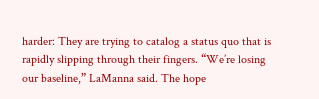harder: They are trying to catalog a status quo that is rapidly slipping through their fingers. “We’re losing our baseline,” LaManna said. The hope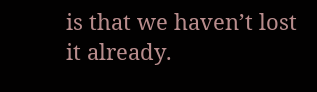is that we haven’t lost it already.